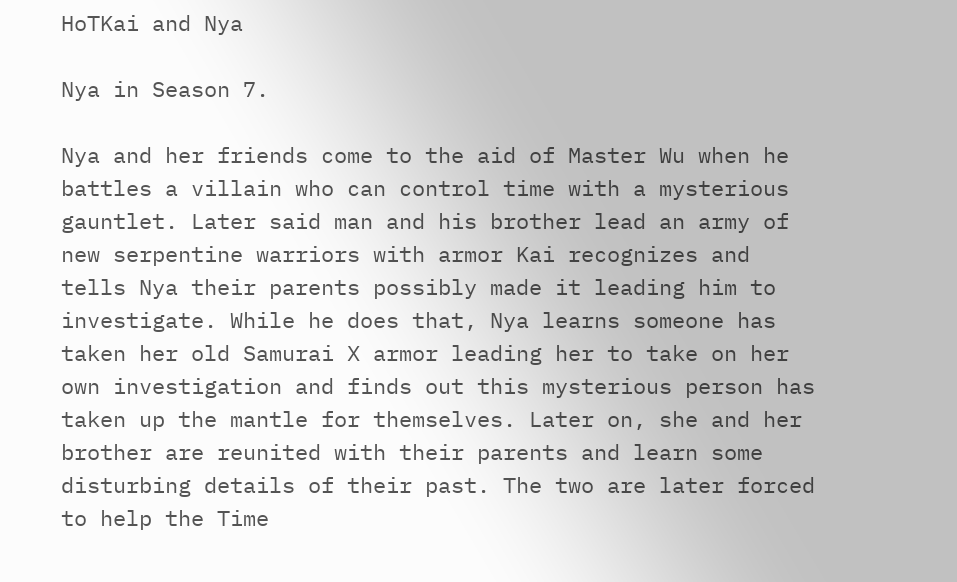HoTKai and Nya

Nya in Season 7.

Nya and her friends come to the aid of Master Wu when he battles a villain who can control time with a mysterious gauntlet. Later said man and his brother lead an army of new serpentine warriors with armor Kai recognizes and tells Nya their parents possibly made it leading him to investigate. While he does that, Nya learns someone has taken her old Samurai X armor leading her to take on her own investigation and finds out this mysterious person has taken up the mantle for themselves. Later on, she and her brother are reunited with their parents and learn some disturbing details of their past. The two are later forced to help the Time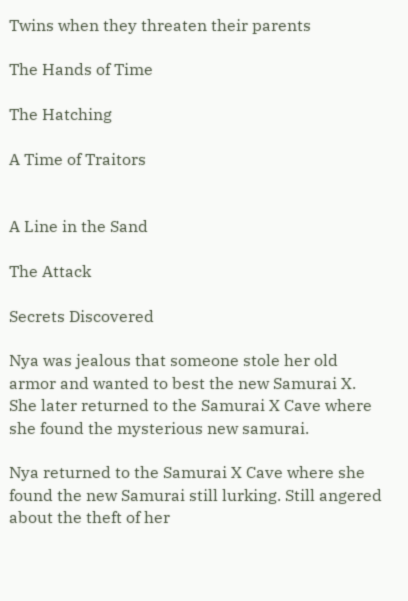Twins when they threaten their parents

The Hands of Time

The Hatching

A Time of Traitors


A Line in the Sand

The Attack

Secrets Discovered

Nya was jealous that someone stole her old armor and wanted to best the new Samurai X. She later returned to the Samurai X Cave where she found the mysterious new samurai.

Nya returned to the Samurai X Cave where she found the new Samurai still lurking. Still angered about the theft of her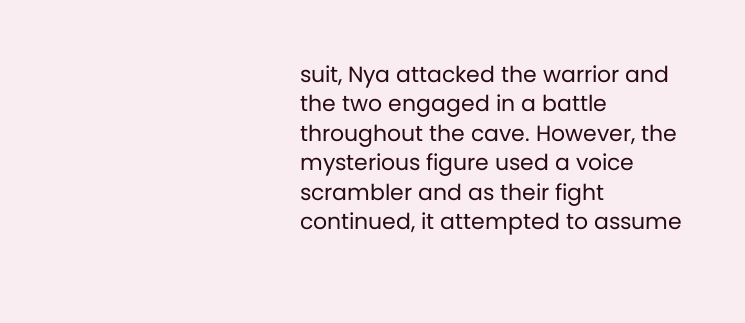suit, Nya attacked the warrior and the two engaged in a battle throughout the cave. However, the mysterious figure used a voice scrambler and as their fight continued, it attempted to assume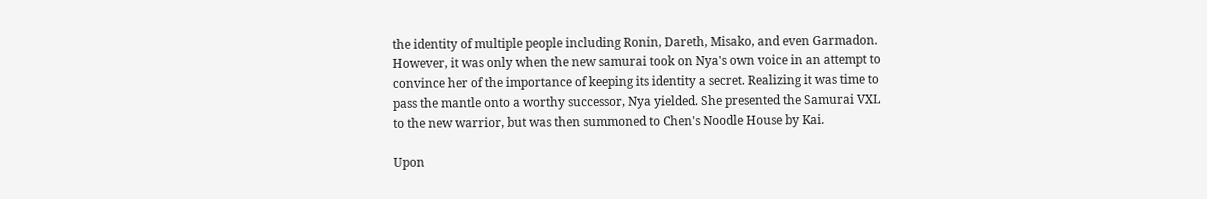the identity of multiple people including Ronin, Dareth, Misako, and even Garmadon. However, it was only when the new samurai took on Nya's own voice in an attempt to convince her of the importance of keeping its identity a secret. Realizing it was time to pass the mantle onto a worthy successor, Nya yielded. She presented the Samurai VXL to the new warrior, but was then summoned to Chen's Noodle House by Kai.

Upon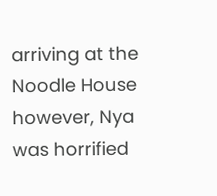arriving at the Noodle House however, Nya was horrified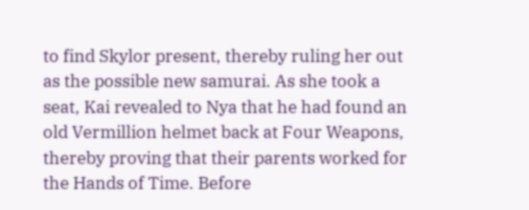to find Skylor present, thereby ruling her out as the possible new samurai. As she took a seat, Kai revealed to Nya that he had found an old Vermillion helmet back at Four Weapons, thereby proving that their parents worked for the Hands of Time. Before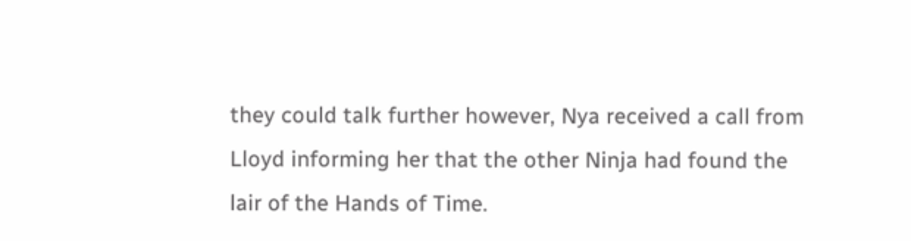they could talk further however, Nya received a call from Lloyd informing her that the other Ninja had found the lair of the Hands of Time.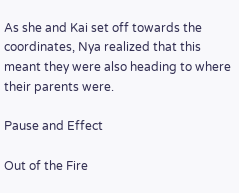As she and Kai set off towards the coordinates, Nya realized that this meant they were also heading to where their parents were.

Pause and Effect

Out of the Fire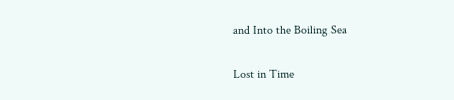and Into the Boiling Sea

Lost in Time